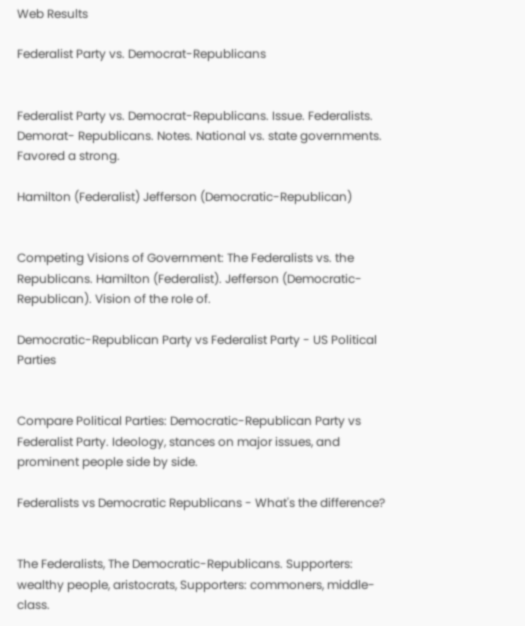Web Results

Federalist Party vs. Democrat-Republicans


Federalist Party vs. Democrat-Republicans. Issue. Federalists. Demorat- Republicans. Notes. National vs. state governments. Favored a strong.

Hamilton (Federalist) Jefferson (Democratic-Republican)


Competing Visions of Government: The Federalists vs. the Republicans. Hamilton (Federalist). Jefferson (Democratic-Republican). Vision of the role of.

Democratic-Republican Party vs Federalist Party - US Political Parties


Compare Political Parties: Democratic-Republican Party vs Federalist Party. Ideology, stances on major issues, and prominent people side by side.

Federalists vs Democratic Republicans - What's the difference?


The Federalists, The Democratic-Republicans. Supporters: wealthy people, aristocrats, Supporters: commoners, middle-class.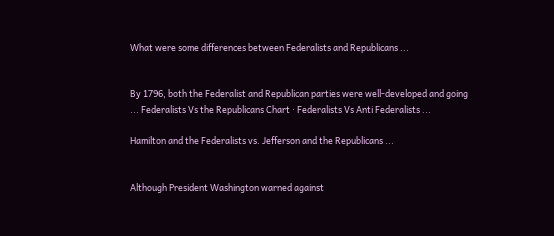What were some differences between Federalists and Republicans ...


By 1796, both the Federalist and Republican parties were well-developed and going ... Federalists Vs the Republicans Chart · Federalists Vs Anti Federalists ...

Hamilton and the Federalists vs. Jefferson and the Republicans ...


Although President Washington warned against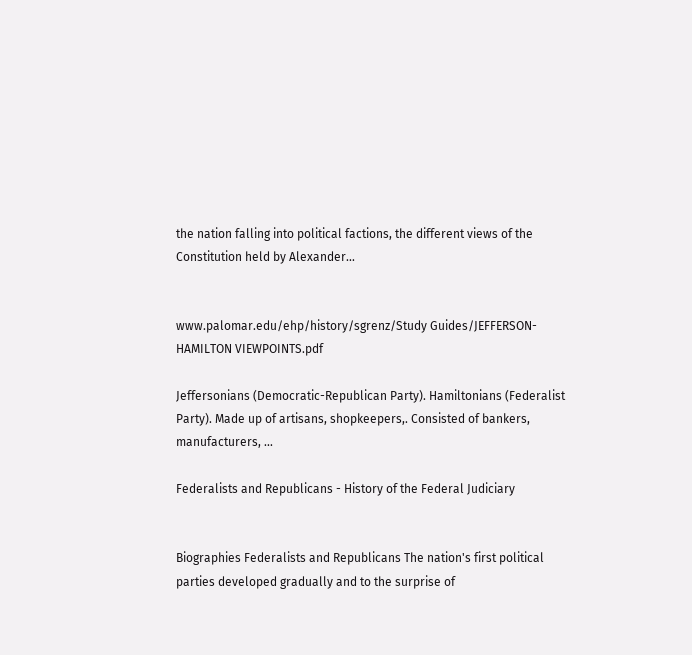the nation falling into political factions, the different views of the Constitution held by Alexander...


www.palomar.edu/ehp/history/sgrenz/Study Guides/JEFFERSON-HAMILTON VIEWPOINTS.pdf

Jeffersonians (Democratic-Republican Party). Hamiltonians (Federalist Party). Made up of artisans, shopkeepers,. Consisted of bankers, manufacturers, ...

Federalists and Republicans - History of the Federal Judiciary


Biographies Federalists and Republicans The nation's first political parties developed gradually and to the surprise of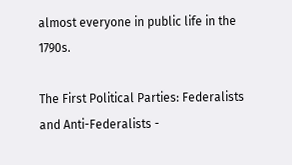almost everyone in public life in the 1790s.

The First Political Parties: Federalists and Anti-Federalists -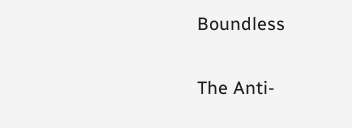Boundless


The Anti-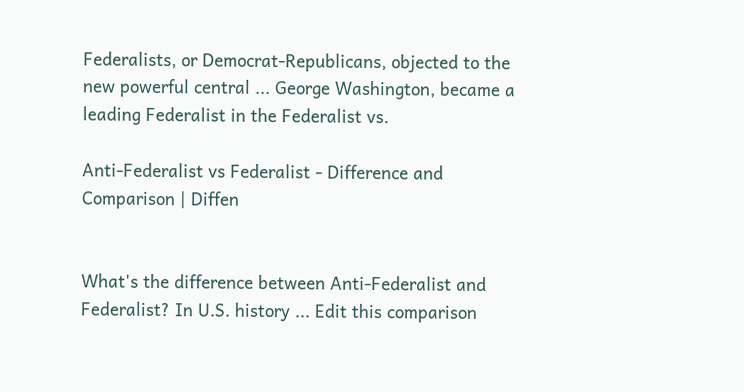Federalists, or Democrat-Republicans, objected to the new powerful central ... George Washington, became a leading Federalist in the Federalist vs.

Anti-Federalist vs Federalist - Difference and Comparison | Diffen


What's the difference between Anti-Federalist and Federalist? In U.S. history ... Edit this comparison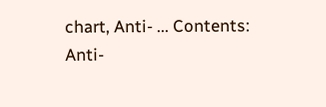chart, Anti- ... Contents: Anti-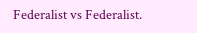Federalist vs Federalist.